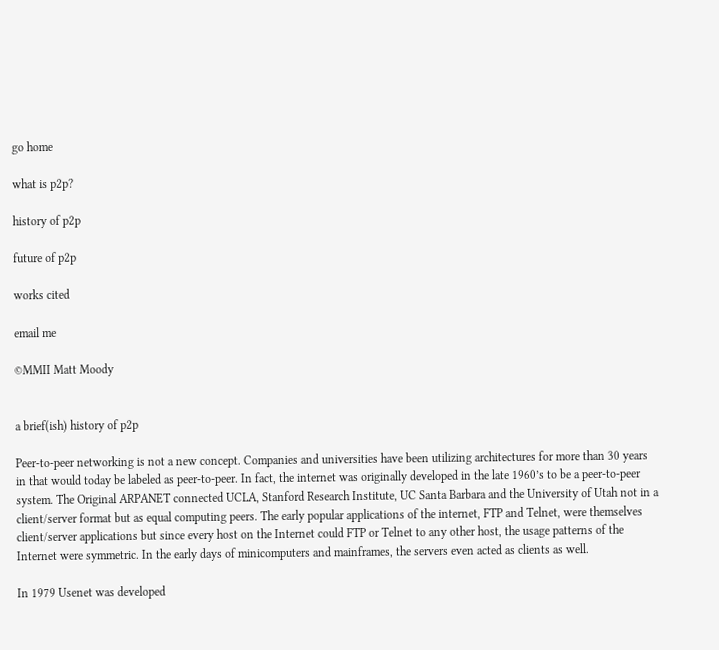go home

what is p2p?

history of p2p

future of p2p

works cited

email me

©MMII Matt Moody


a brief(ish) history of p2p

Peer-to-peer networking is not a new concept. Companies and universities have been utilizing architectures for more than 30 years in that would today be labeled as peer-to-peer. In fact, the internet was originally developed in the late 1960’s to be a peer-to-peer system. The Original ARPANET connected UCLA, Stanford Research Institute, UC Santa Barbara and the University of Utah not in a client/server format but as equal computing peers. The early popular applications of the internet, FTP and Telnet, were themselves client/server applications but since every host on the Internet could FTP or Telnet to any other host, the usage patterns of the Internet were symmetric. In the early days of minicomputers and mainframes, the servers even acted as clients as well.

In 1979 Usenet was developed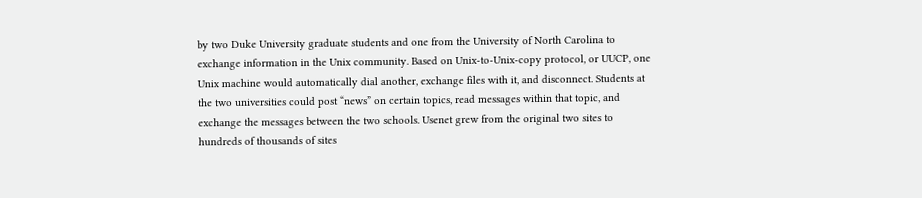by two Duke University graduate students and one from the University of North Carolina to exchange information in the Unix community. Based on Unix-to-Unix-copy protocol, or UUCP, one Unix machine would automatically dial another, exchange files with it, and disconnect. Students at the two universities could post “news” on certain topics, read messages within that topic, and exchange the messages between the two schools. Usenet grew from the original two sites to hundreds of thousands of sites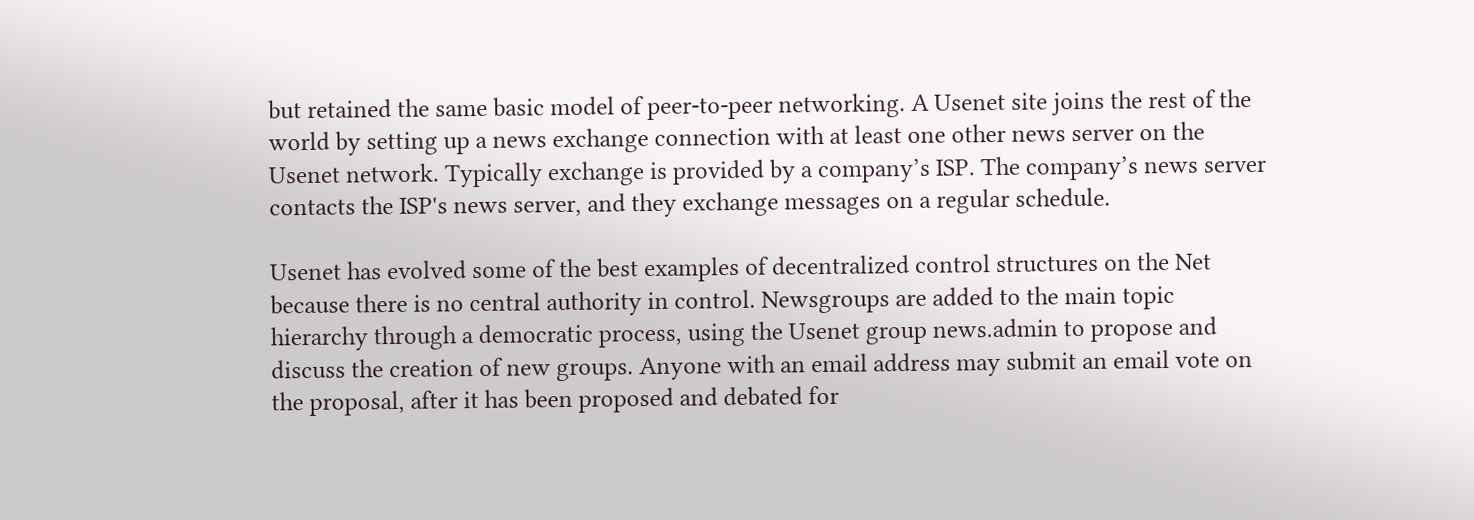but retained the same basic model of peer-to-peer networking. A Usenet site joins the rest of the world by setting up a news exchange connection with at least one other news server on the Usenet network. Typically exchange is provided by a company’s ISP. The company’s news server contacts the ISP's news server, and they exchange messages on a regular schedule.

Usenet has evolved some of the best examples of decentralized control structures on the Net because there is no central authority in control. Newsgroups are added to the main topic hierarchy through a democratic process, using the Usenet group news.admin to propose and discuss the creation of new groups. Anyone with an email address may submit an email vote on the proposal, after it has been proposed and debated for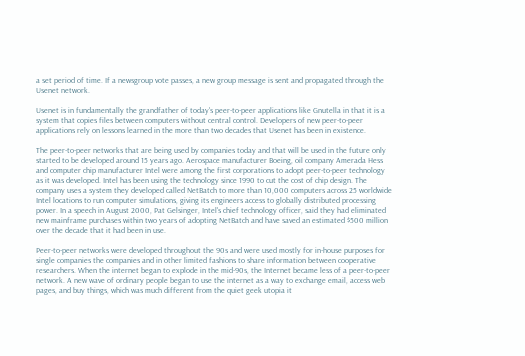a set period of time. If a newsgroup vote passes, a new group message is sent and propagated through the Usenet network.

Usenet is in fundamentally the grandfather of today's peer-to-peer applications like Gnutella in that it is a system that copies files between computers without central control. Developers of new peer-to-peer applications rely on lessons learned in the more than two decades that Usenet has been in existence.

The peer-to-peer networks that are being used by companies today and that will be used in the future only started to be developed around 15 years ago. Aerospace manufacturer Boeing, oil company Amerada Hess and computer chip manufacturer Intel were among the first corporations to adopt peer-to-peer technology as it was developed. Intel has been using the technology since 1990 to cut the cost of chip design. The company uses a system they developed called NetBatch to more than 10,000 computers across 25 worldwide Intel locations to run computer simulations, giving its engineers access to globally distributed processing power. In a speech in August 2000, Pat Gelsinger, Intel's chief technology officer, said they had eliminated new mainframe purchases within two years of adopting NetBatch and have saved an estimated $500 million over the decade that it had been in use.

Peer-to-peer networks were developed throughout the 90s and were used mostly for in-house purposes for single companies the companies and in other limited fashions to share information between cooperative researchers. When the internet began to explode in the mid-90s, the Internet became less of a peer-to-peer network. A new wave of ordinary people began to use the internet as a way to exchange email, access web pages, and buy things, which was much different from the quiet geek utopia it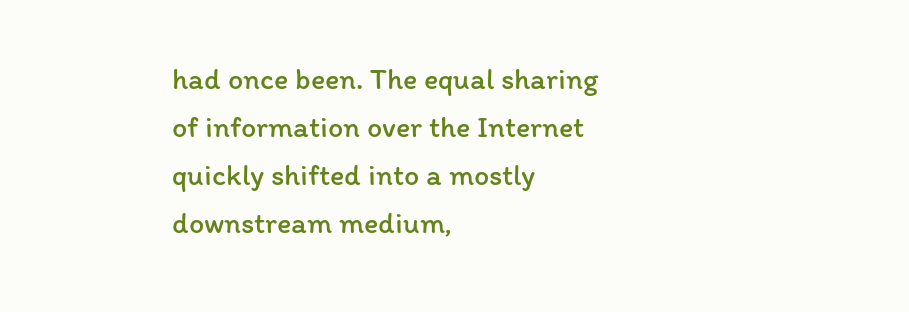had once been. The equal sharing of information over the Internet quickly shifted into a mostly downstream medium,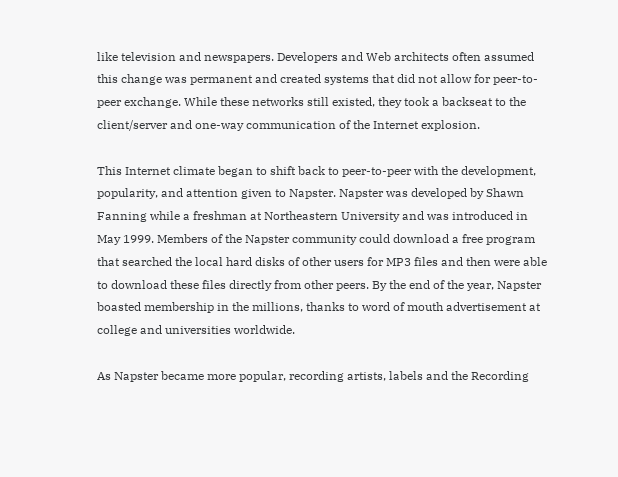like television and newspapers. Developers and Web architects often assumed this change was permanent and created systems that did not allow for peer-to-peer exchange. While these networks still existed, they took a backseat to the client/server and one-way communication of the Internet explosion.

This Internet climate began to shift back to peer-to-peer with the development, popularity, and attention given to Napster. Napster was developed by Shawn Fanning while a freshman at Northeastern University and was introduced in May 1999. Members of the Napster community could download a free program that searched the local hard disks of other users for MP3 files and then were able to download these files directly from other peers. By the end of the year, Napster boasted membership in the millions, thanks to word of mouth advertisement at college and universities worldwide.

As Napster became more popular, recording artists, labels and the Recording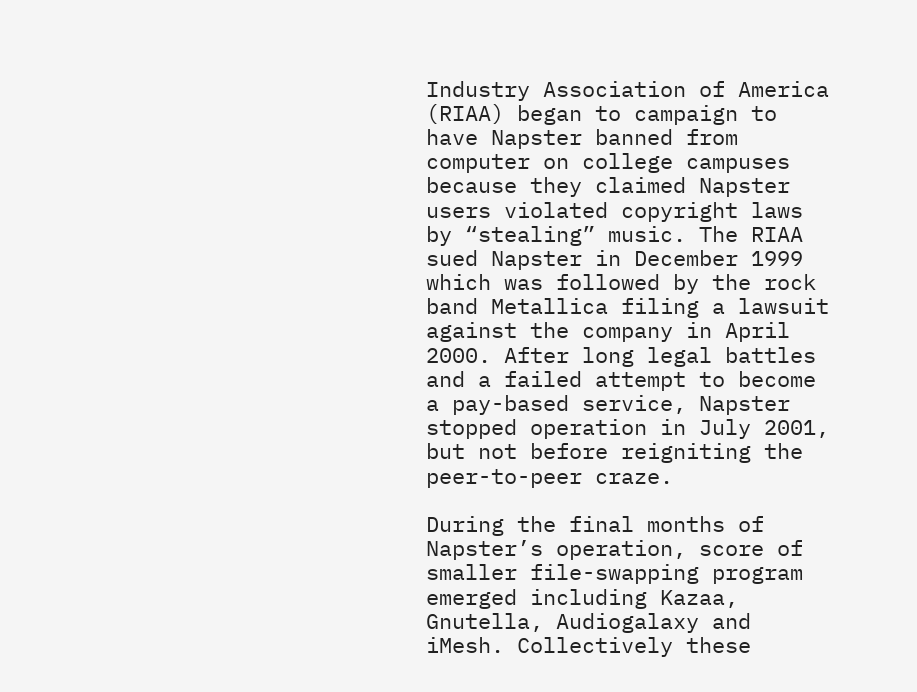Industry Association of America (RIAA) began to campaign to have Napster banned from computer on college campuses because they claimed Napster users violated copyright laws by “stealing” music. The RIAA sued Napster in December 1999 which was followed by the rock band Metallica filing a lawsuit against the company in April 2000. After long legal battles and a failed attempt to become a pay-based service, Napster stopped operation in July 2001, but not before reigniting the peer-to-peer craze.

During the final months of Napster’s operation, score of smaller file-swapping program emerged including Kazaa, Gnutella, Audiogalaxy and iMesh. Collectively these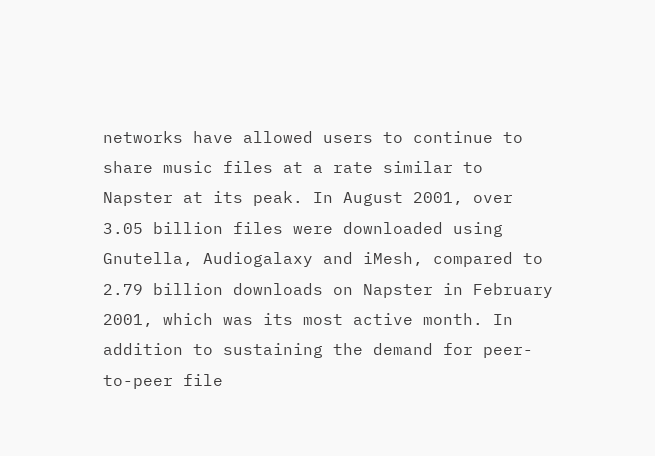networks have allowed users to continue to share music files at a rate similar to Napster at its peak. In August 2001, over 3.05 billion files were downloaded using Gnutella, Audiogalaxy and iMesh, compared to 2.79 billion downloads on Napster in February 2001, which was its most active month. In addition to sustaining the demand for peer-to-peer file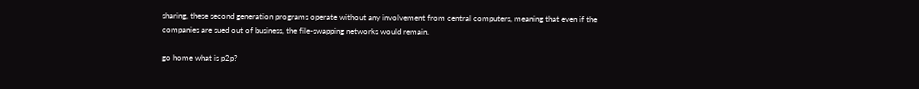sharing, these second generation programs operate without any involvement from central computers, meaning that even if the companies are sued out of business, the file-swapping networks would remain.

go home what is p2p?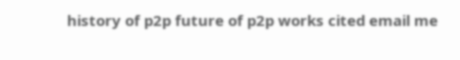history of p2p future of p2p works cited email me